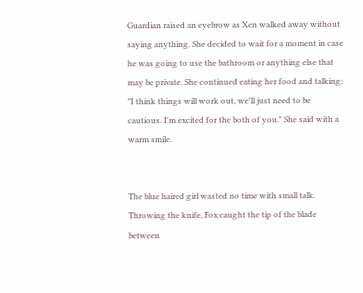Guardian raised an eyebrow as Xen walked away without saying anything. She decided to wait for a moment in case he was going to use the bathroom or anything else that may be private. She continued eating her food and talking; "I think things will work out, we'll just need to be cautious. I'm excited for the both of you." She said with a warm smile.


The blue haired girl wasted no time with small talk. Throwing the knife, Fox caught the tip of the blade between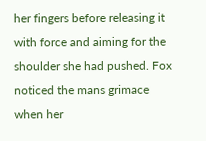her fingers before releasing it with force and aiming for the shoulder she had pushed. Fox noticed the mans grimace when her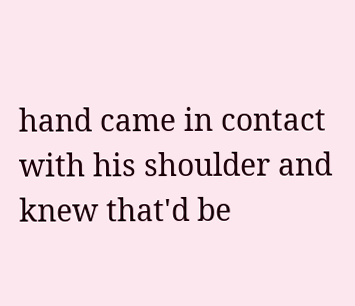hand came in contact with his shoulder and knew that'd be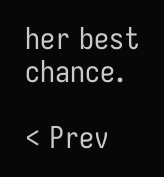her best chance.

< Prev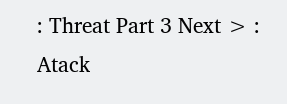: Threat Part 3 Next > : Atack